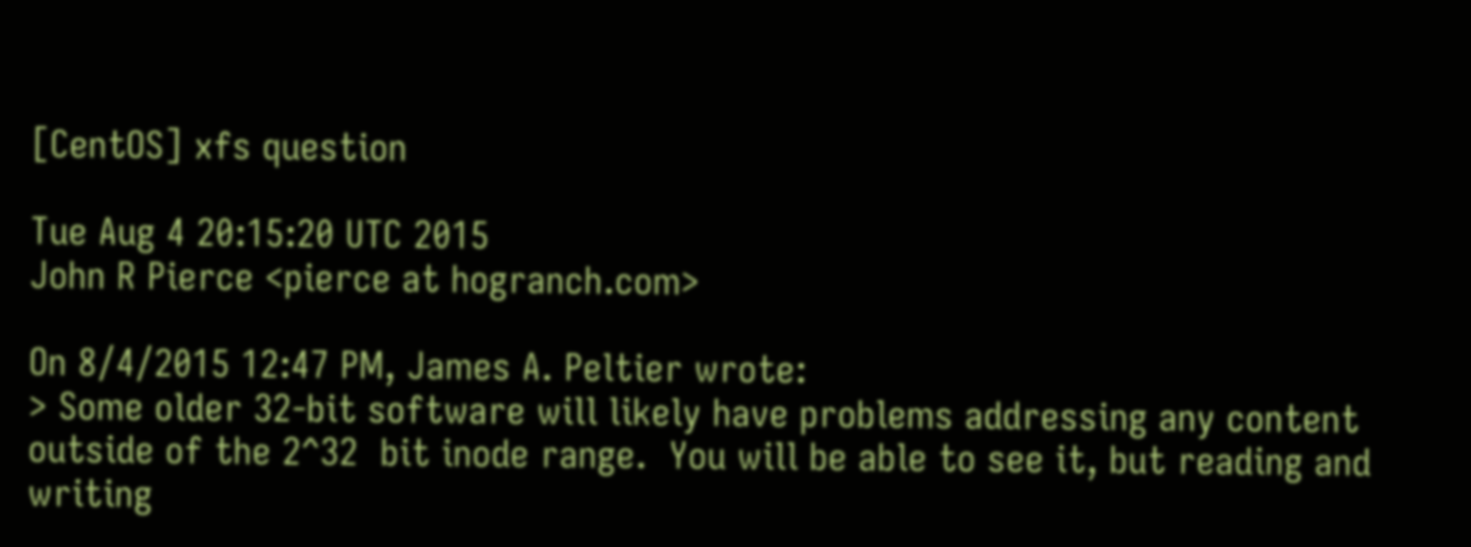[CentOS] xfs question

Tue Aug 4 20:15:20 UTC 2015
John R Pierce <pierce at hogranch.com>

On 8/4/2015 12:47 PM, James A. Peltier wrote:
> Some older 32-bit software will likely have problems addressing any content outside of the 2^32  bit inode range.  You will be able to see it, but reading and writing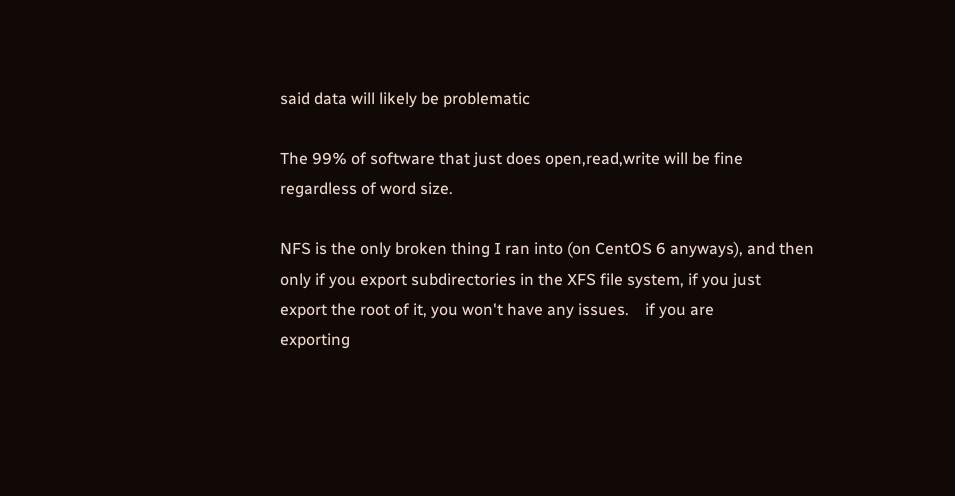said data will likely be problematic

The 99% of software that just does open,read,write will be fine
regardless of word size.

NFS is the only broken thing I ran into (on CentOS 6 anyways), and then
only if you export subdirectories in the XFS file system, if you just
export the root of it, you won't have any issues.    if you are
exporting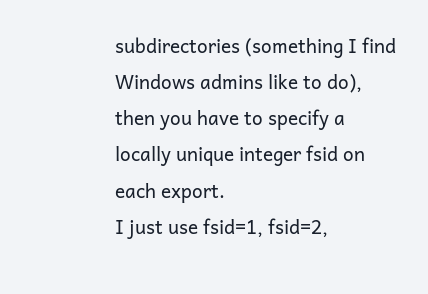subdirectories (something I find Windows admins like to do),
then you have to specify a locally unique integer fsid on each export.
I just use fsid=1, fsid=2,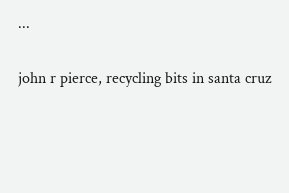...

john r pierce, recycling bits in santa cruz